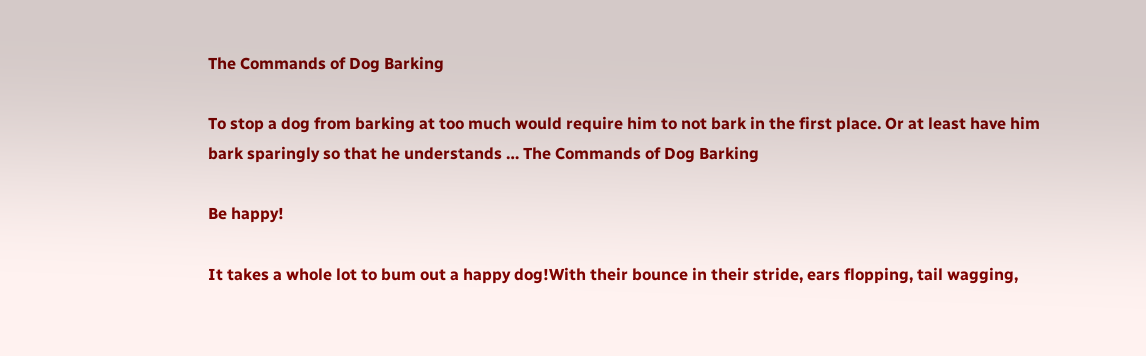The Commands of Dog Barking

To stop a dog from barking at too much would require him to not bark in the first place. Or at least have him bark sparingly so that he understands … The Commands of Dog Barking

Be happy!

It takes a whole lot to bum out a happy dog!With their bounce in their stride, ears flopping, tail wagging,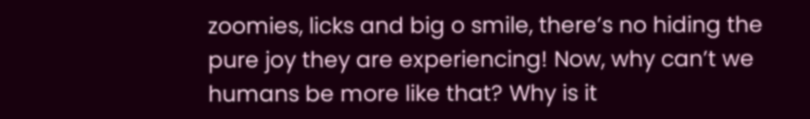zoomies, licks and big o smile, there’s no hiding the pure joy they are experiencing! Now, why can’t we humans be more like that? Why is it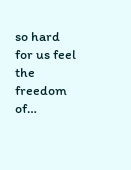so hard for us feel the freedom of…